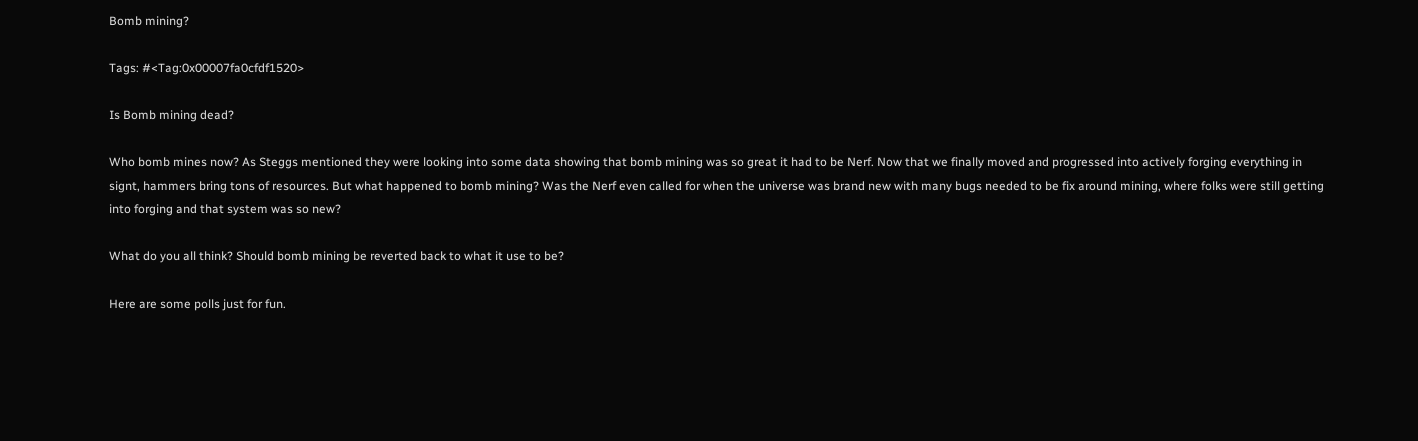Bomb mining?

Tags: #<Tag:0x00007fa0cfdf1520>

Is Bomb mining dead?

Who bomb mines now? As Steggs mentioned they were looking into some data showing that bomb mining was so great it had to be Nerf. Now that we finally moved and progressed into actively forging everything in signt, hammers bring tons of resources. But what happened to bomb mining? Was the Nerf even called for when the universe was brand new with many bugs needed to be fix around mining, where folks were still getting into forging and that system was so new?

What do you all think? Should bomb mining be reverted back to what it use to be?

Here are some polls just for fun.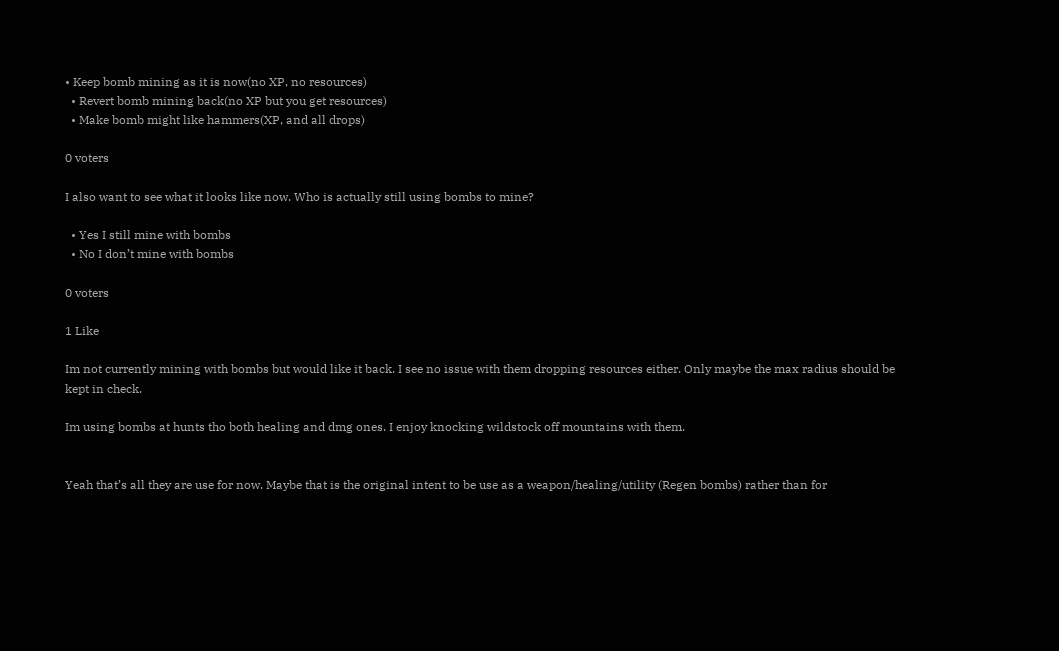• Keep bomb mining as it is now(no XP, no resources)
  • Revert bomb mining back(no XP but you get resources)
  • Make bomb might like hammers(XP, and all drops)

0 voters

I also want to see what it looks like now. Who is actually still using bombs to mine?

  • Yes I still mine with bombs
  • No I don’t mine with bombs

0 voters

1 Like

Im not currently mining with bombs but would like it back. I see no issue with them dropping resources either. Only maybe the max radius should be kept in check.

Im using bombs at hunts tho both healing and dmg ones. I enjoy knocking wildstock off mountains with them.


Yeah that’s all they are use for now. Maybe that is the original intent to be use as a weapon/healing/utility (Regen bombs) rather than for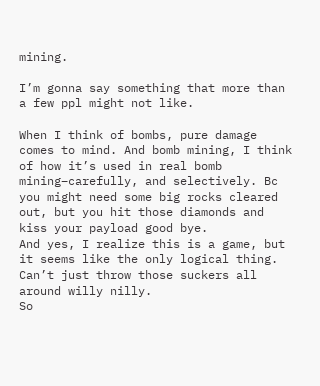mining.

I’m gonna say something that more than a few ppl might not like.

When I think of bombs, pure damage comes to mind. And bomb mining, I think of how it’s used in real bomb mining–carefully, and selectively. Bc you might need some big rocks cleared out, but you hit those diamonds and kiss your payload good bye.
And yes, I realize this is a game, but it seems like the only logical thing. Can’t just throw those suckers all around willy nilly.
So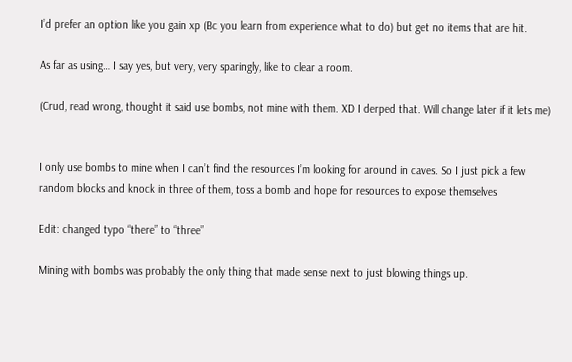I’d prefer an option like you gain xp (Bc you learn from experience what to do) but get no items that are hit.

As far as using… I say yes, but very, very sparingly, like to clear a room.

(Crud, read wrong, thought it said use bombs, not mine with them. XD I derped that. Will change later if it lets me)


I only use bombs to mine when I can’t find the resources I’m looking for around in caves. So I just pick a few random blocks and knock in three of them, toss a bomb and hope for resources to expose themselves

Edit: changed typo “there” to “three”

Mining with bombs was probably the only thing that made sense next to just blowing things up.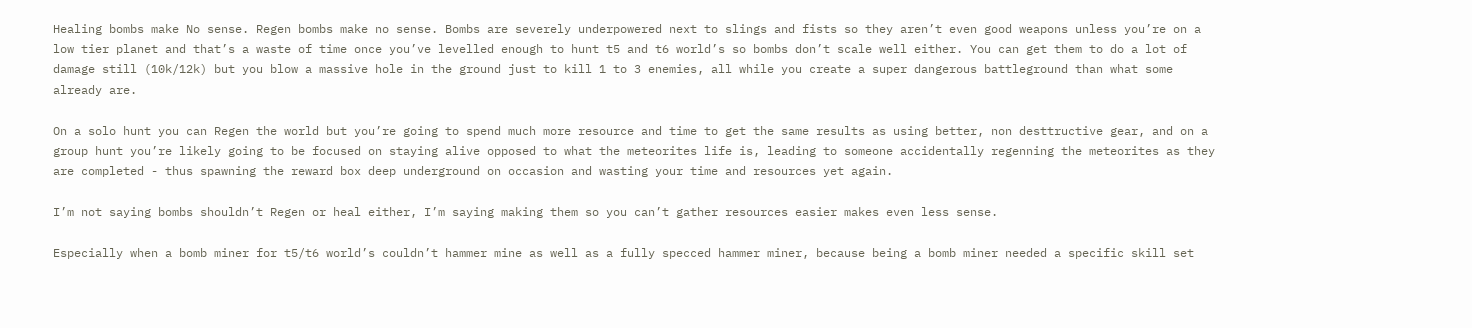Healing bombs make No sense. Regen bombs make no sense. Bombs are severely underpowered next to slings and fists so they aren’t even good weapons unless you’re on a low tier planet and that’s a waste of time once you’ve levelled enough to hunt t5 and t6 world’s so bombs don’t scale well either. You can get them to do a lot of damage still (10k/12k) but you blow a massive hole in the ground just to kill 1 to 3 enemies, all while you create a super dangerous battleground than what some already are.

On a solo hunt you can Regen the world but you’re going to spend much more resource and time to get the same results as using better, non desttructive gear, and on a group hunt you’re likely going to be focused on staying alive opposed to what the meteorites life is, leading to someone accidentally regenning the meteorites as they are completed - thus spawning the reward box deep underground on occasion and wasting your time and resources yet again.

I’m not saying bombs shouldn’t Regen or heal either, I’m saying making them so you can’t gather resources easier makes even less sense.

Especially when a bomb miner for t5/t6 world’s couldn’t hammer mine as well as a fully specced hammer miner, because being a bomb miner needed a specific skill set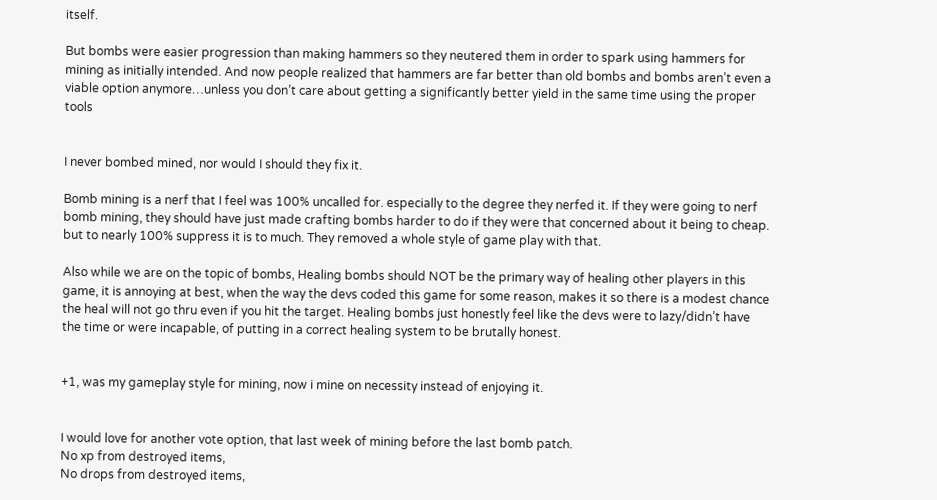itself.

But bombs were easier progression than making hammers so they neutered them in order to spark using hammers for mining as initially intended. And now people realized that hammers are far better than old bombs and bombs aren’t even a viable option anymore…unless you don’t care about getting a significantly better yield in the same time using the proper tools


I never bombed mined, nor would I should they fix it.

Bomb mining is a nerf that I feel was 100% uncalled for. especially to the degree they nerfed it. If they were going to nerf bomb mining, they should have just made crafting bombs harder to do if they were that concerned about it being to cheap. but to nearly 100% suppress it is to much. They removed a whole style of game play with that.

Also while we are on the topic of bombs, Healing bombs should NOT be the primary way of healing other players in this game, it is annoying at best, when the way the devs coded this game for some reason, makes it so there is a modest chance the heal will not go thru even if you hit the target. Healing bombs just honestly feel like the devs were to lazy/didn’t have the time or were incapable, of putting in a correct healing system to be brutally honest.


+1, was my gameplay style for mining, now i mine on necessity instead of enjoying it.


I would love for another vote option, that last week of mining before the last bomb patch.
No xp from destroyed items,
No drops from destroyed items,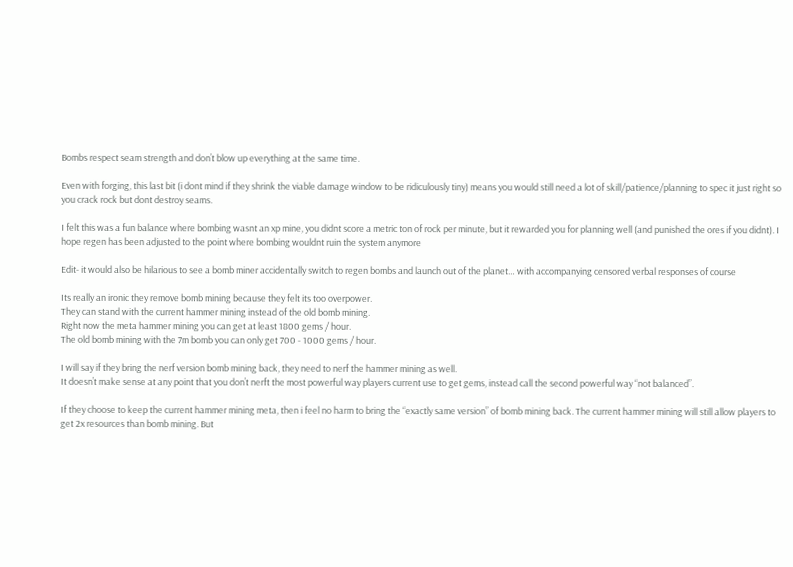Bombs respect seam strength and don’t blow up everything at the same time.

Even with forging, this last bit (i dont mind if they shrink the viable damage window to be ridiculously tiny) means you would still need a lot of skill/patience/planning to spec it just right so you crack rock but dont destroy seams.

I felt this was a fun balance where bombing wasnt an xp mine, you didnt score a metric ton of rock per minute, but it rewarded you for planning well (and punished the ores if you didnt). I hope regen has been adjusted to the point where bombing wouldnt ruin the system anymore

Edit- it would also be hilarious to see a bomb miner accidentally switch to regen bombs and launch out of the planet… with accompanying censored verbal responses of course

Its really an ironic they remove bomb mining because they felt its too overpower.
They can stand with the current hammer mining instead of the old bomb mining.
Right now the meta hammer mining you can get at least 1800 gems / hour.
The old bomb mining with the 7m bomb you can only get 700 - 1000 gems / hour.

I will say if they bring the nerf version bomb mining back, they need to nerf the hammer mining as well.
It doesn’t make sense at any point that you don’t nerft the most powerful way players current use to get gems, instead call the second powerful way “not balanced”.

If they choose to keep the current hammer mining meta, then i feel no harm to bring the “exactly same version” of bomb mining back. The current hammer mining will still allow players to get 2x resources than bomb mining. But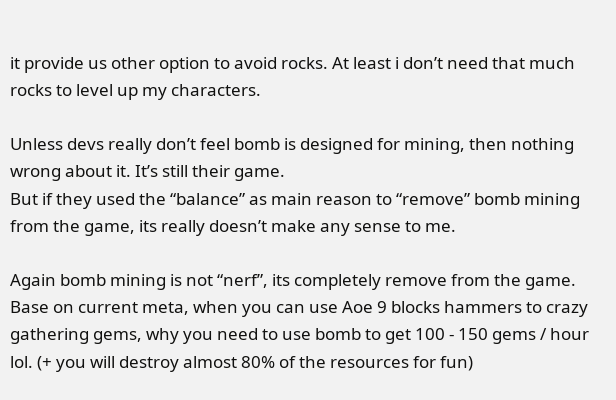it provide us other option to avoid rocks. At least i don’t need that much rocks to level up my characters.

Unless devs really don’t feel bomb is designed for mining, then nothing wrong about it. It’s still their game.
But if they used the “balance” as main reason to “remove” bomb mining from the game, its really doesn’t make any sense to me.

Again bomb mining is not “nerf”, its completely remove from the game.
Base on current meta, when you can use Aoe 9 blocks hammers to crazy gathering gems, why you need to use bomb to get 100 - 150 gems / hour lol. (+ you will destroy almost 80% of the resources for fun)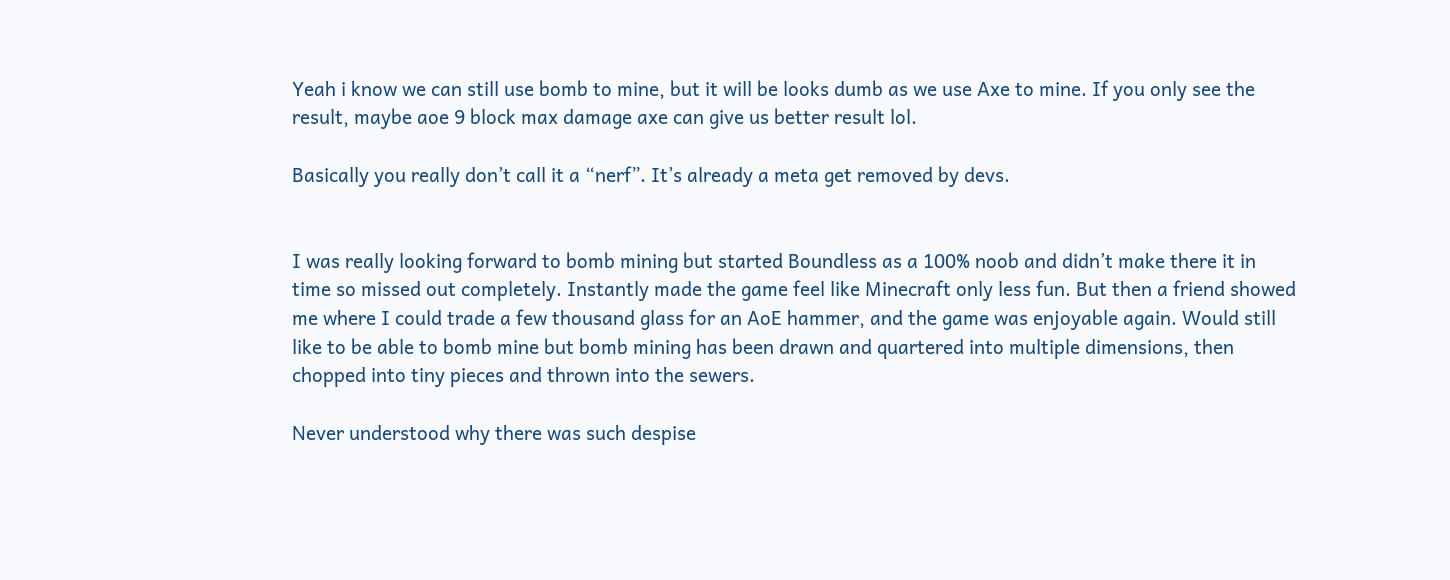Yeah i know we can still use bomb to mine, but it will be looks dumb as we use Axe to mine. If you only see the result, maybe aoe 9 block max damage axe can give us better result lol.

Basically you really don’t call it a “nerf”. It’s already a meta get removed by devs.


I was really looking forward to bomb mining but started Boundless as a 100% noob and didn’t make there it in time so missed out completely. Instantly made the game feel like Minecraft only less fun. But then a friend showed me where I could trade a few thousand glass for an AoE hammer, and the game was enjoyable again. Would still like to be able to bomb mine but bomb mining has been drawn and quartered into multiple dimensions, then chopped into tiny pieces and thrown into the sewers.

Never understood why there was such despise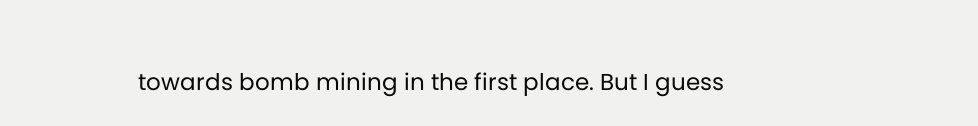towards bomb mining in the first place. But I guess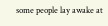some people lay awake at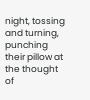night, tossing and turning, punching their pillow at the thought of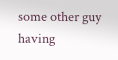some other guy having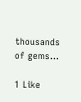thousands of gems…

1 Like